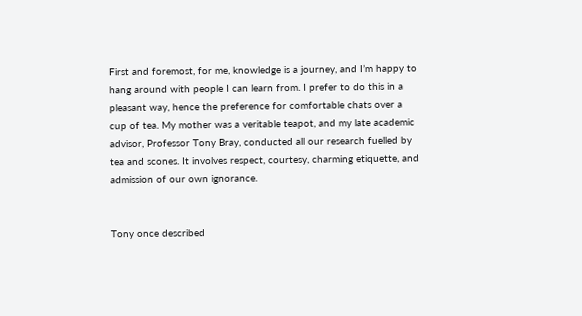First and foremost, for me, knowledge is a journey, and I’m happy to hang around with people I can learn from. I prefer to do this in a pleasant way, hence the preference for comfortable chats over a cup of tea. My mother was a veritable teapot, and my late academic advisor, Professor Tony Bray, conducted all our research fuelled by tea and scones. It involves respect, courtesy, charming etiquette, and admission of our own ignorance.


Tony once described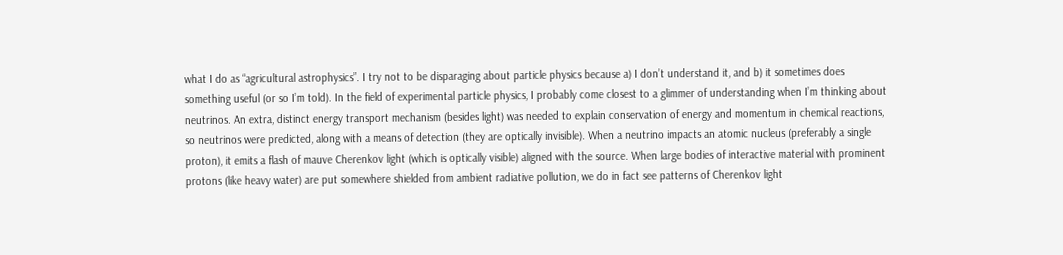what I do as “agricultural astrophysics”. I try not to be disparaging about particle physics because a) I don’t understand it, and b) it sometimes does something useful (or so I’m told). In the field of experimental particle physics, I probably come closest to a glimmer of understanding when I’m thinking about neutrinos. An extra, distinct energy transport mechanism (besides light) was needed to explain conservation of energy and momentum in chemical reactions, so neutrinos were predicted, along with a means of detection (they are optically invisible). When a neutrino impacts an atomic nucleus (preferably a single proton), it emits a flash of mauve Cherenkov light (which is optically visible) aligned with the source. When large bodies of interactive material with prominent protons (like heavy water) are put somewhere shielded from ambient radiative pollution, we do in fact see patterns of Cherenkov light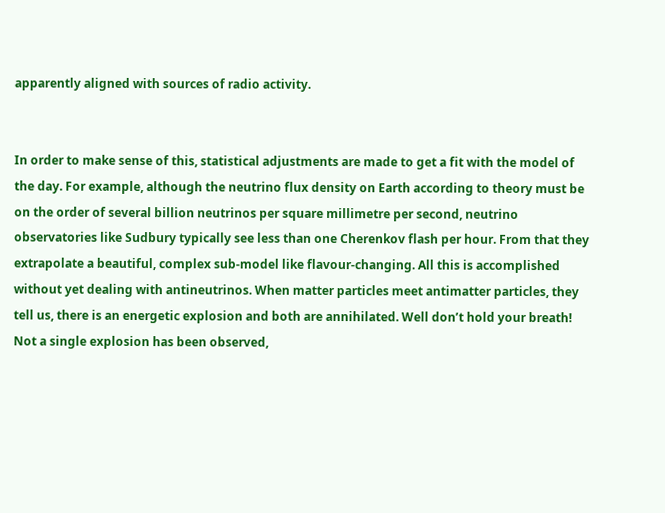apparently aligned with sources of radio activity.


In order to make sense of this, statistical adjustments are made to get a fit with the model of the day. For example, although the neutrino flux density on Earth according to theory must be on the order of several billion neutrinos per square millimetre per second, neutrino observatories like Sudbury typically see less than one Cherenkov flash per hour. From that they extrapolate a beautiful, complex sub-model like flavour-changing. All this is accomplished without yet dealing with antineutrinos. When matter particles meet antimatter particles, they tell us, there is an energetic explosion and both are annihilated. Well don’t hold your breath! Not a single explosion has been observed,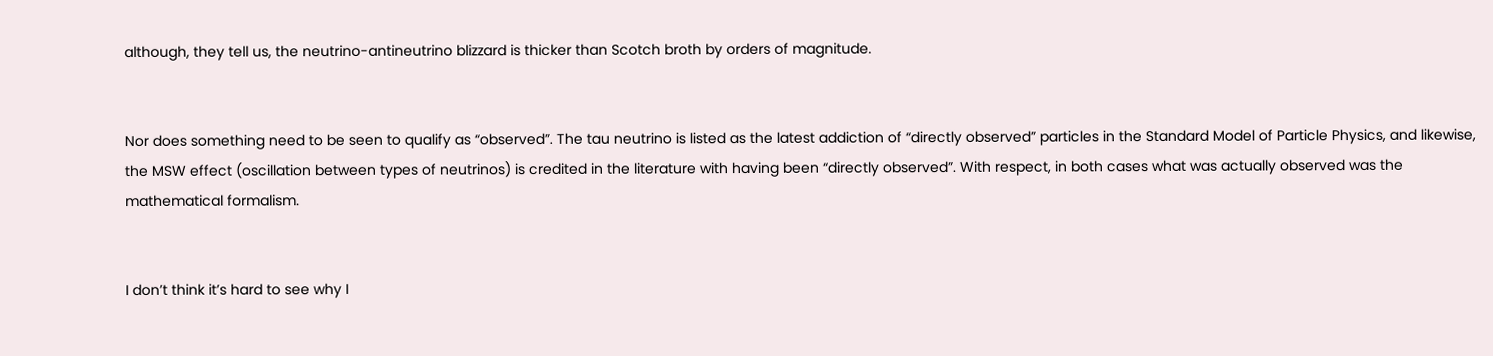although, they tell us, the neutrino-antineutrino blizzard is thicker than Scotch broth by orders of magnitude.


Nor does something need to be seen to qualify as “observed”. The tau neutrino is listed as the latest addiction of “directly observed” particles in the Standard Model of Particle Physics, and likewise, the MSW effect (oscillation between types of neutrinos) is credited in the literature with having been “directly observed”. With respect, in both cases what was actually observed was the mathematical formalism.


I don’t think it’s hard to see why I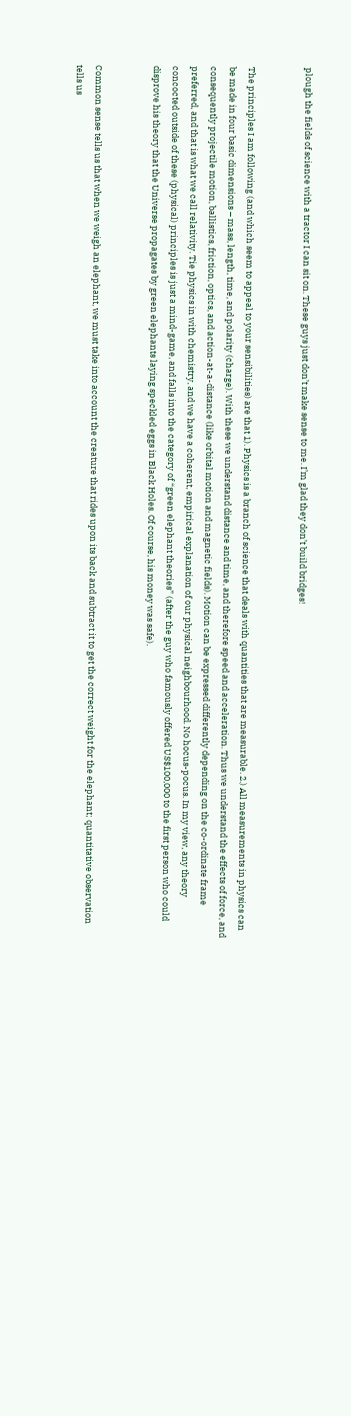plough the fields of science with a tractor I can sit on. These guys just don’t make sense to me. I’m glad they don’t build bridges!


The principles I am following (and which seem to appeal to your sensibilities) are that 1). Physics is a branch of science that deals with quantities that are measurable. 2.) All measurements in physics can be made in four basic dimensions – mass, length, time, and polarity (charge). With these we understand distance and time, and therefore speed and acceleration. Thus we understand the effects of force, and consequently projectile motion, ballistics, friction, optics, and action-at-a-distance (like orbital motion and magnetic fields). Motion can be expressed differently depending on the co-ordinate frame preferred, and that is what we call relativity. Tie physics in with chemistry, and we have a coherent, empirical explanation of our physical neighbourhood. No hocus-pocus. In my view, any theory concocted outside of these (physical) principles is just a mind-game, and falls into the category of “green elephant theories” (after the guy who famously offered US$100,000 to the first person who could disprove his theory that the Universe propagates by green elephants laying speckled eggs in Black Holes. Of course, his money was safe).


Common sense tells us that when we weigh an elephant, we must take into account the creature that rides upon its back and subtract it to get the correct weight for the elephant; quantitative observation tells us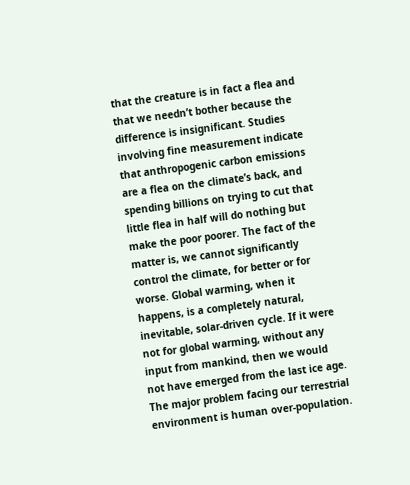that the creature is in fact a flea and that we needn’t bother because the difference is insignificant. Studies involving fine measurement indicate that anthropogenic carbon emissions are a flea on the climate’s back, and spending billions on trying to cut that little flea in half will do nothing but make the poor poorer. The fact of the matter is, we cannot significantly control the climate, for better or for worse. Global warming, when it happens, is a completely natural, inevitable, solar-driven cycle. If it were not for global warming, without any input from mankind, then we would not have emerged from the last ice age. The major problem facing our terrestrial environment is human over-population.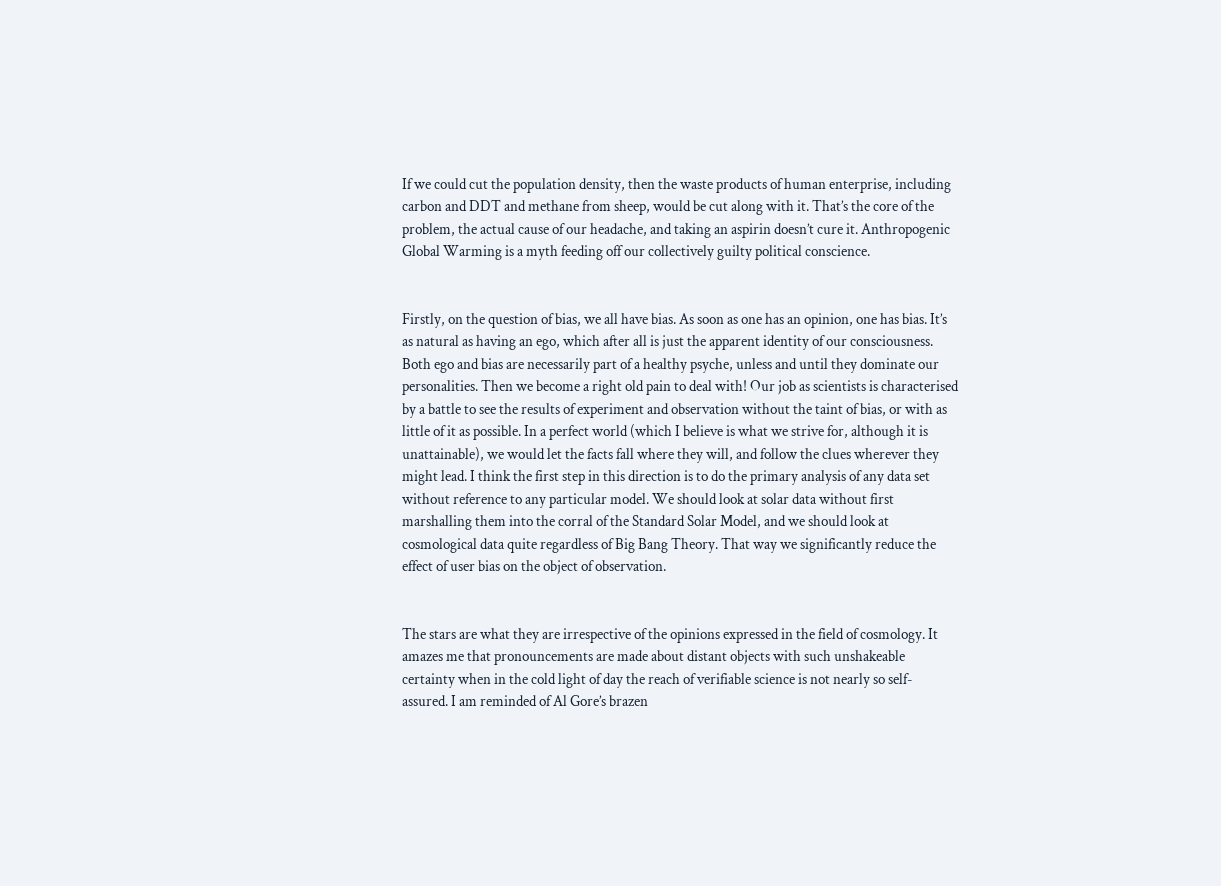If we could cut the population density, then the waste products of human enterprise, including carbon and DDT and methane from sheep, would be cut along with it. That’s the core of the problem, the actual cause of our headache, and taking an aspirin doesn’t cure it. Anthropogenic Global Warming is a myth feeding off our collectively guilty political conscience.


Firstly, on the question of bias, we all have bias. As soon as one has an opinion, one has bias. It’s as natural as having an ego, which after all is just the apparent identity of our consciousness. Both ego and bias are necessarily part of a healthy psyche, unless and until they dominate our personalities. Then we become a right old pain to deal with! Our job as scientists is characterised by a battle to see the results of experiment and observation without the taint of bias, or with as little of it as possible. In a perfect world (which I believe is what we strive for, although it is unattainable), we would let the facts fall where they will, and follow the clues wherever they might lead. I think the first step in this direction is to do the primary analysis of any data set without reference to any particular model. We should look at solar data without first marshalling them into the corral of the Standard Solar Model, and we should look at cosmological data quite regardless of Big Bang Theory. That way we significantly reduce the effect of user bias on the object of observation.


The stars are what they are irrespective of the opinions expressed in the field of cosmology. It amazes me that pronouncements are made about distant objects with such unshakeable certainty when in the cold light of day the reach of verifiable science is not nearly so self-assured. I am reminded of Al Gore’s brazen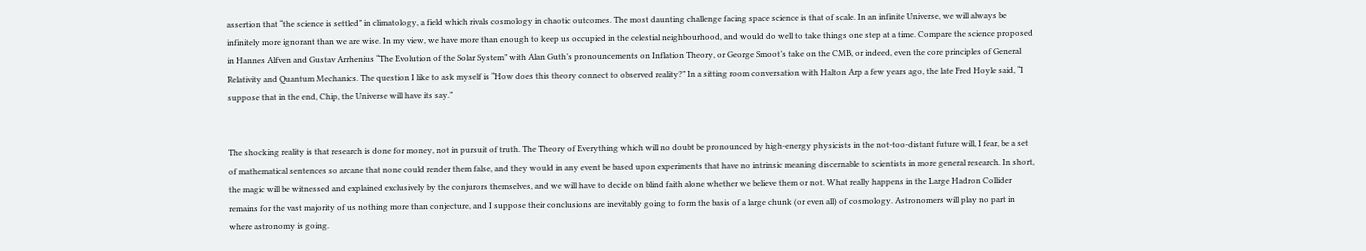assertion that “the science is settled” in climatology, a field which rivals cosmology in chaotic outcomes. The most daunting challenge facing space science is that of scale. In an infinite Universe, we will always be infinitely more ignorant than we are wise. In my view, we have more than enough to keep us occupied in the celestial neighbourhood, and would do well to take things one step at a time. Compare the science proposed in Hannes Alfven and Gustav Arrhenius “The Evolution of the Solar System” with Alan Guth’s pronouncements on Inflation Theory, or George Smoot’s take on the CMB, or indeed, even the core principles of General Relativity and Quantum Mechanics. The question I like to ask myself is “How does this theory connect to observed reality?” In a sitting room conversation with Halton Arp a few years ago, the late Fred Hoyle said, “I suppose that in the end, Chip, the Universe will have its say.”


The shocking reality is that research is done for money, not in pursuit of truth. The Theory of Everything which will no doubt be pronounced by high-energy physicists in the not-too-distant future will, I fear, be a set of mathematical sentences so arcane that none could render them false, and they would in any event be based upon experiments that have no intrinsic meaning discernable to scientists in more general research. In short, the magic will be witnessed and explained exclusively by the conjurors themselves, and we will have to decide on blind faith alone whether we believe them or not. What really happens in the Large Hadron Collider remains for the vast majority of us nothing more than conjecture, and I suppose their conclusions are inevitably going to form the basis of a large chunk (or even all) of cosmology. Astronomers will play no part in where astronomy is going.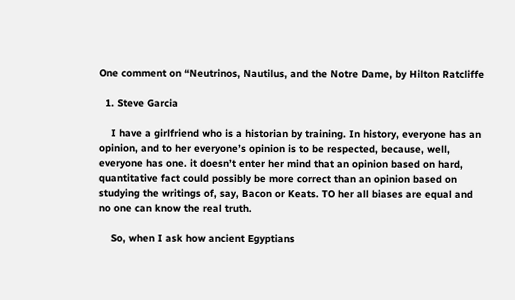One comment on “Neutrinos, Nautilus, and the Notre Dame, by Hilton Ratcliffe

  1. Steve Garcia

    I have a girlfriend who is a historian by training. In history, everyone has an opinion, and to her everyone’s opinion is to be respected, because, well, everyone has one. it doesn’t enter her mind that an opinion based on hard, quantitative fact could possibly be more correct than an opinion based on studying the writings of, say, Bacon or Keats. TO her all biases are equal and no one can know the real truth.

    So, when I ask how ancient Egyptians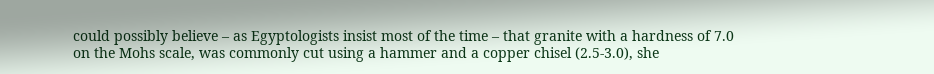could possibly believe – as Egyptologists insist most of the time – that granite with a hardness of 7.0 on the Mohs scale, was commonly cut using a hammer and a copper chisel (2.5-3.0), she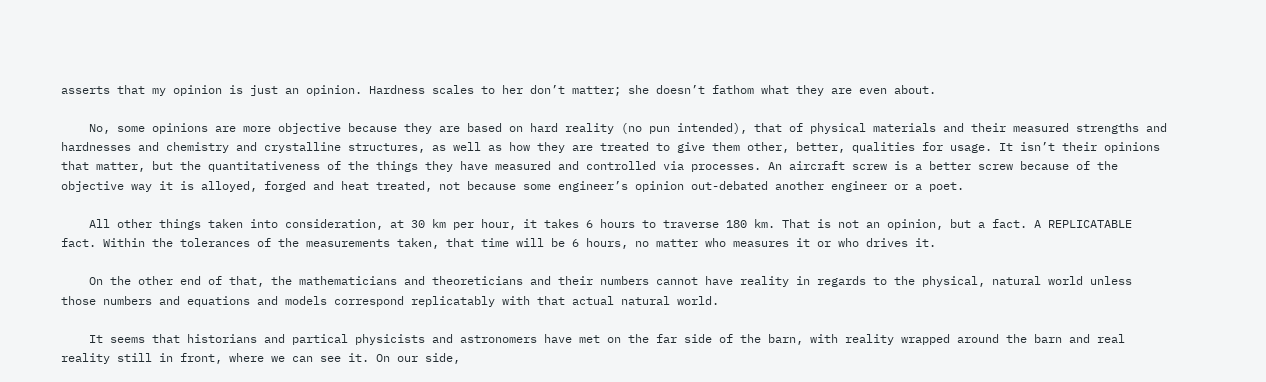asserts that my opinion is just an opinion. Hardness scales to her don’t matter; she doesn’t fathom what they are even about.

    No, some opinions are more objective because they are based on hard reality (no pun intended), that of physical materials and their measured strengths and hardnesses and chemistry and crystalline structures, as well as how they are treated to give them other, better, qualities for usage. It isn’t their opinions that matter, but the quantitativeness of the things they have measured and controlled via processes. An aircraft screw is a better screw because of the objective way it is alloyed, forged and heat treated, not because some engineer’s opinion out-debated another engineer or a poet.

    All other things taken into consideration, at 30 km per hour, it takes 6 hours to traverse 180 km. That is not an opinion, but a fact. A REPLICATABLE fact. Within the tolerances of the measurements taken, that time will be 6 hours, no matter who measures it or who drives it.

    On the other end of that, the mathematicians and theoreticians and their numbers cannot have reality in regards to the physical, natural world unless those numbers and equations and models correspond replicatably with that actual natural world.

    It seems that historians and partical physicists and astronomers have met on the far side of the barn, with reality wrapped around the barn and real reality still in front, where we can see it. On our side,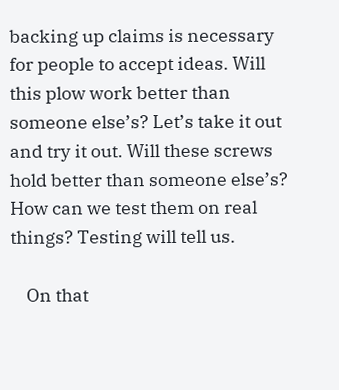backing up claims is necessary for people to accept ideas. Will this plow work better than someone else’s? Let’s take it out and try it out. Will these screws hold better than someone else’s? How can we test them on real things? Testing will tell us.

    On that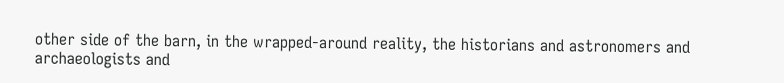other side of the barn, in the wrapped-around reality, the historians and astronomers and archaeologists and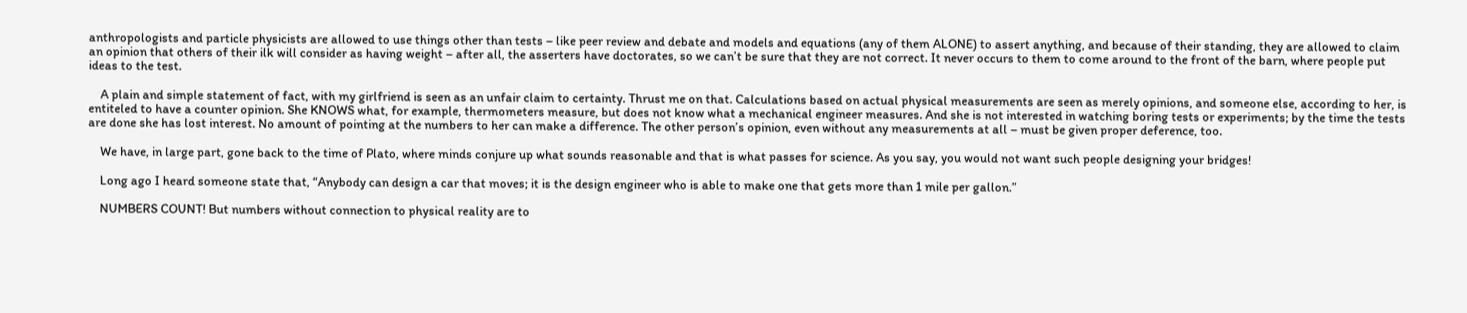anthropologists and particle physicists are allowed to use things other than tests – like peer review and debate and models and equations (any of them ALONE) to assert anything, and because of their standing, they are allowed to claim an opinion that others of their ilk will consider as having weight – after all, the asserters have doctorates, so we can’t be sure that they are not correct. It never occurs to them to come around to the front of the barn, where people put ideas to the test.

    A plain and simple statement of fact, with my girlfriend is seen as an unfair claim to certainty. Thrust me on that. Calculations based on actual physical measurements are seen as merely opinions, and someone else, according to her, is entiteled to have a counter opinion. She KNOWS what, for example, thermometers measure, but does not know what a mechanical engineer measures. And she is not interested in watching boring tests or experiments; by the time the tests are done she has lost interest. No amount of pointing at the numbers to her can make a difference. The other person’s opinion, even without any measurements at all – must be given proper deference, too.

    We have, in large part, gone back to the time of Plato, where minds conjure up what sounds reasonable and that is what passes for science. As you say, you would not want such people designing your bridges!

    Long ago I heard someone state that, “Anybody can design a car that moves; it is the design engineer who is able to make one that gets more than 1 mile per gallon.”

    NUMBERS COUNT! But numbers without connection to physical reality are to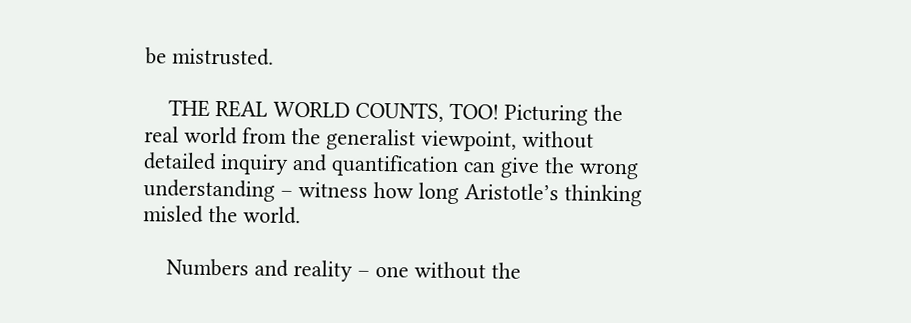be mistrusted.

    THE REAL WORLD COUNTS, TOO! Picturing the real world from the generalist viewpoint, without detailed inquiry and quantification can give the wrong understanding – witness how long Aristotle’s thinking misled the world.

    Numbers and reality – one without the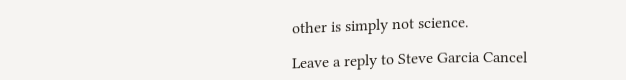other is simply not science.

Leave a reply to Steve Garcia Cancel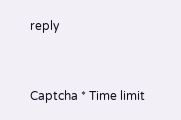reply


Captcha * Time limit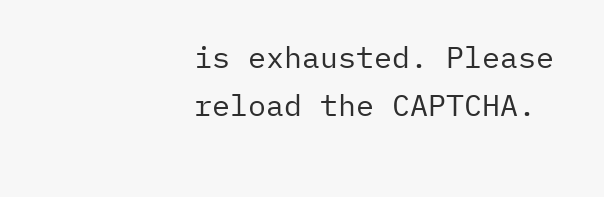is exhausted. Please reload the CAPTCHA.